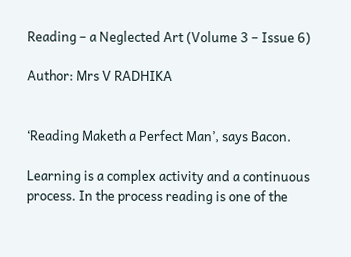Reading – a Neglected Art (Volume 3 – Issue 6)

Author: Mrs V RADHIKA


‘Reading Maketh a Perfect Man’, says Bacon.

Learning is a complex activity and a continuous process. In the process reading is one of the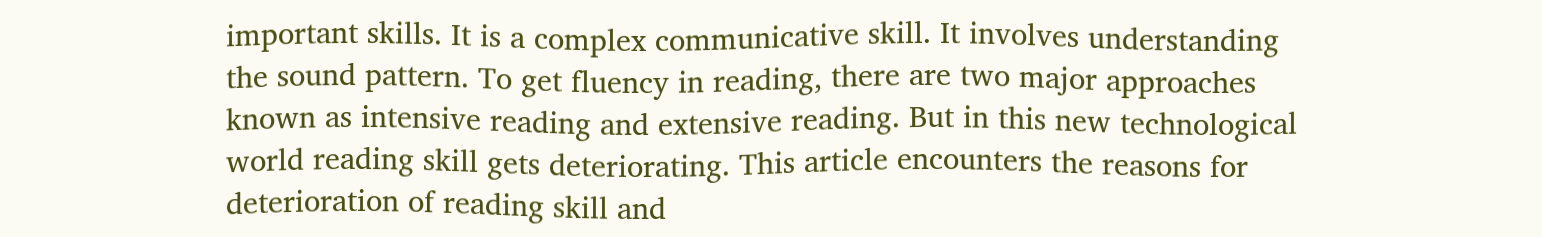important skills. It is a complex communicative skill. It involves understanding the sound pattern. To get fluency in reading, there are two major approaches known as intensive reading and extensive reading. But in this new technological world reading skill gets deteriorating. This article encounters the reasons for deterioration of reading skill and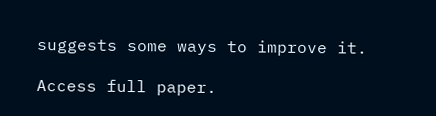suggests some ways to improve it.

Access full paper.